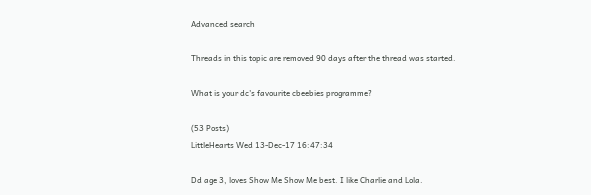Advanced search

Threads in this topic are removed 90 days after the thread was started.

What is your dc's favourite cbeebies programme?

(53 Posts)
LittleHearts Wed 13-Dec-17 16:47:34

Dd age 3, loves Show Me Show Me best. I like Charlie and Lola.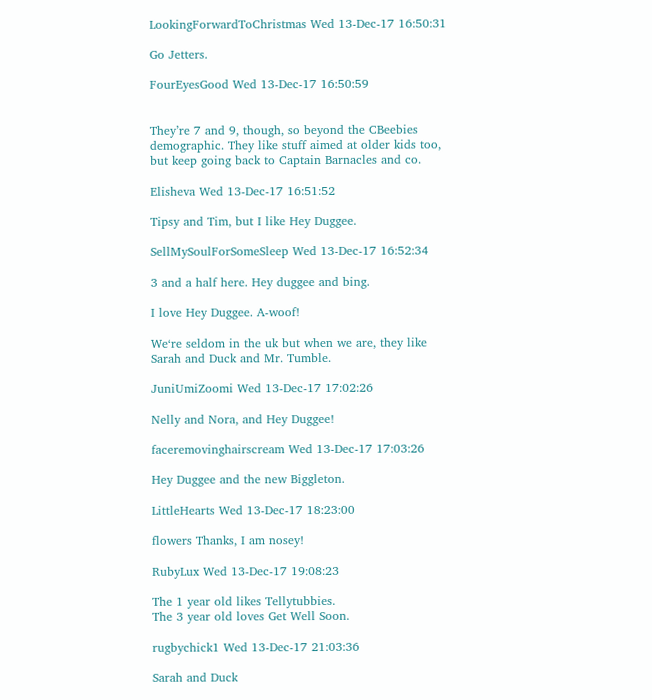LookingForwardToChristmas Wed 13-Dec-17 16:50:31

Go Jetters.

FourEyesGood Wed 13-Dec-17 16:50:59


They’re 7 and 9, though, so beyond the CBeebies demographic. They like stuff aimed at older kids too, but keep going back to Captain Barnacles and co.

Elisheva Wed 13-Dec-17 16:51:52

Tipsy and Tim, but I like Hey Duggee.

SellMySoulForSomeSleep Wed 13-Dec-17 16:52:34

3 and a half here. Hey duggee and bing.

I love Hey Duggee. A-woof!

We‘re seldom in the uk but when we are, they like Sarah and Duck and Mr. Tumble.

JuniUmiZoomi Wed 13-Dec-17 17:02:26

Nelly and Nora, and Hey Duggee!

faceremovinghairscream Wed 13-Dec-17 17:03:26

Hey Duggee and the new Biggleton.

LittleHearts Wed 13-Dec-17 18:23:00

flowers Thanks, I am nosey!

RubyLux Wed 13-Dec-17 19:08:23

The 1 year old likes Tellytubbies.
The 3 year old loves Get Well Soon.

rugbychick1 Wed 13-Dec-17 21:03:36

Sarah and Duck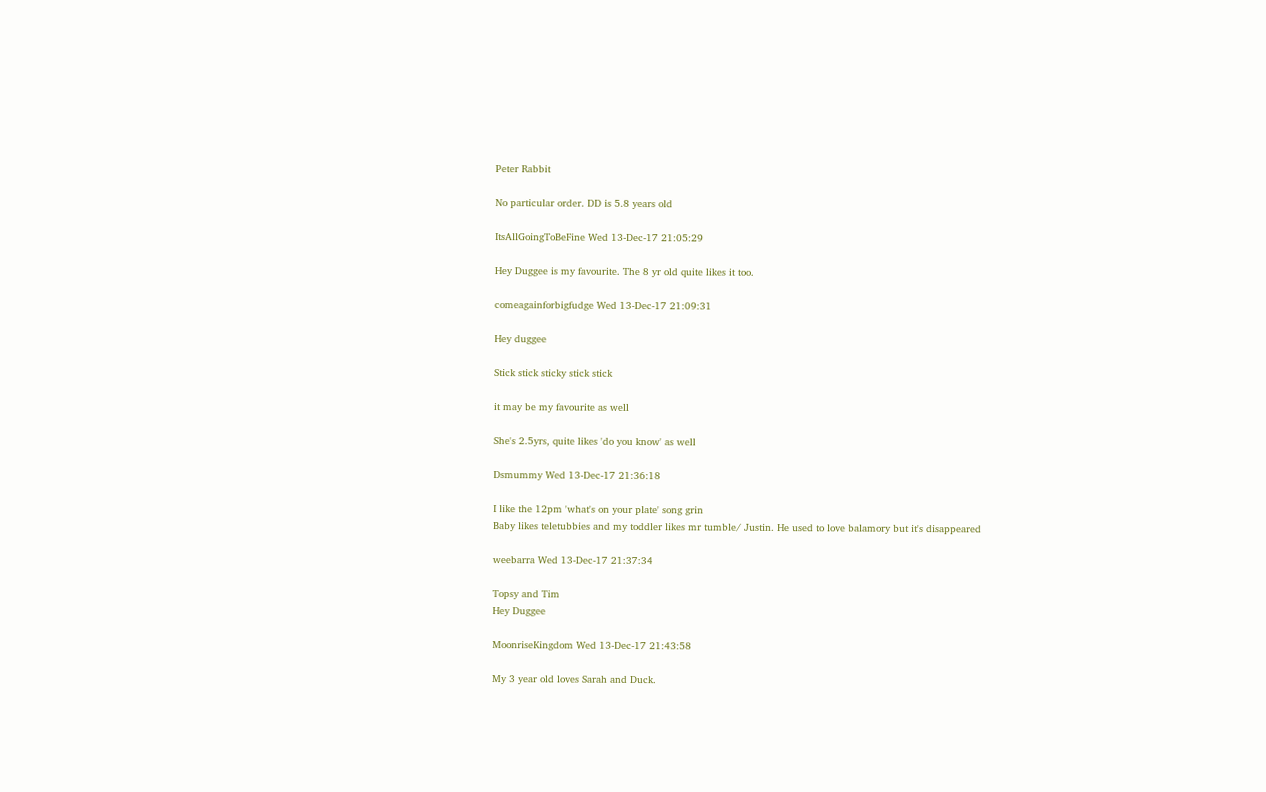Peter Rabbit

No particular order. DD is 5.8 years old

ItsAllGoingToBeFine Wed 13-Dec-17 21:05:29

Hey Duggee is my favourite. The 8 yr old quite likes it too.

comeagainforbigfudge Wed 13-Dec-17 21:09:31

Hey duggee

Stick stick sticky stick stick

it may be my favourite as well

She's 2.5yrs, quite likes 'do you know' as well

Dsmummy Wed 13-Dec-17 21:36:18

I like the 12pm 'what's on your plate' song grin
Baby likes teletubbies and my toddler likes mr tumble/ Justin. He used to love balamory but it's disappeared

weebarra Wed 13-Dec-17 21:37:34

Topsy and Tim
Hey Duggee

MoonriseKingdom Wed 13-Dec-17 21:43:58

My 3 year old loves Sarah and Duck.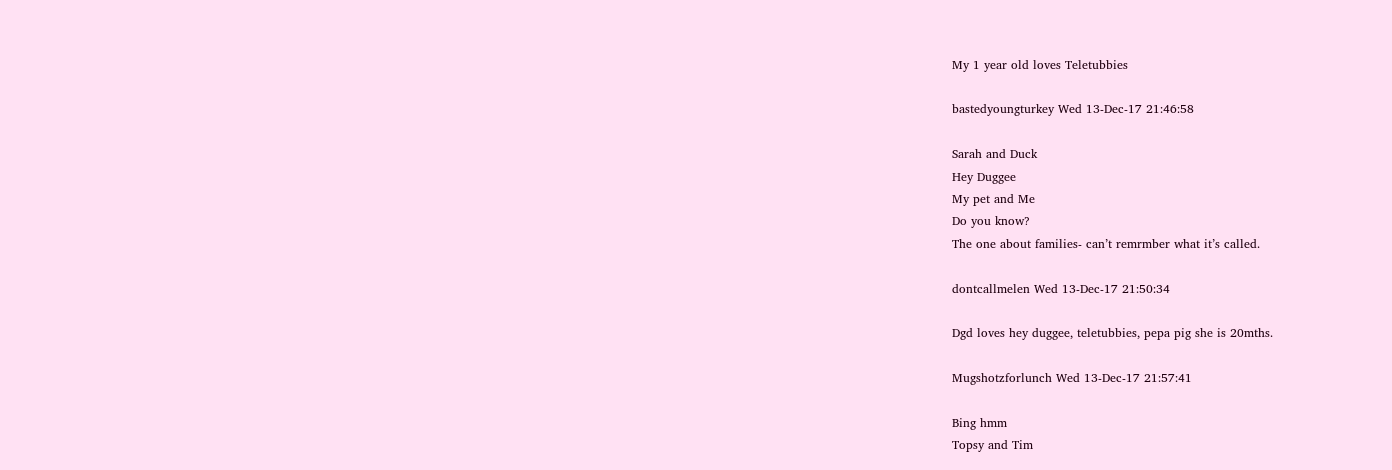My 1 year old loves Teletubbies

bastedyoungturkey Wed 13-Dec-17 21:46:58

Sarah and Duck
Hey Duggee
My pet and Me
Do you know?
The one about families- can’t remrmber what it’s called.

dontcallmelen Wed 13-Dec-17 21:50:34

Dgd loves hey duggee, teletubbies, pepa pig she is 20mths.

Mugshotzforlunch Wed 13-Dec-17 21:57:41

Bing hmm
Topsy and Tim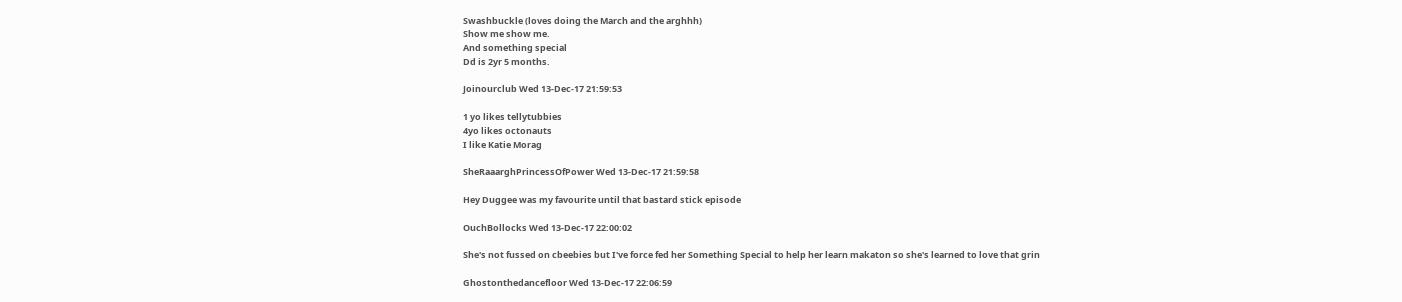Swashbuckle (loves doing the March and the arghhh)
Show me show me.
And something special
Dd is 2yr 5 months.

Joinourclub Wed 13-Dec-17 21:59:53

1 yo likes tellytubbies
4yo likes octonauts
I like Katie Morag

SheRaaarghPrincessOfPower Wed 13-Dec-17 21:59:58

Hey Duggee was my favourite until that bastard stick episode

OuchBollocks Wed 13-Dec-17 22:00:02

She's not fussed on cbeebies but I've force fed her Something Special to help her learn makaton so she's learned to love that grin

Ghostonthedancefloor Wed 13-Dec-17 22:06:59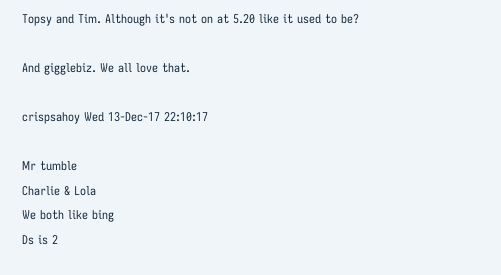Topsy and Tim. Although it's not on at 5.20 like it used to be?

And gigglebiz. We all love that.

crispsahoy Wed 13-Dec-17 22:10:17

Mr tumble
Charlie & Lola
We both like bing
Ds is 2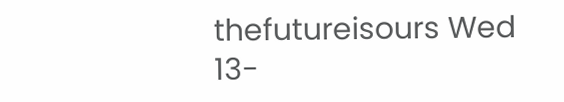thefutureisours Wed 13-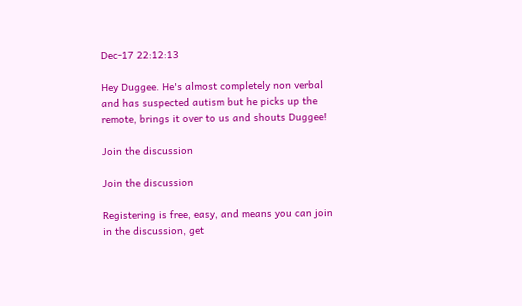Dec-17 22:12:13

Hey Duggee. He's almost completely non verbal and has suspected autism but he picks up the remote, brings it over to us and shouts Duggee!

Join the discussion

Join the discussion

Registering is free, easy, and means you can join in the discussion, get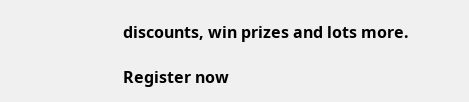discounts, win prizes and lots more.

Register now